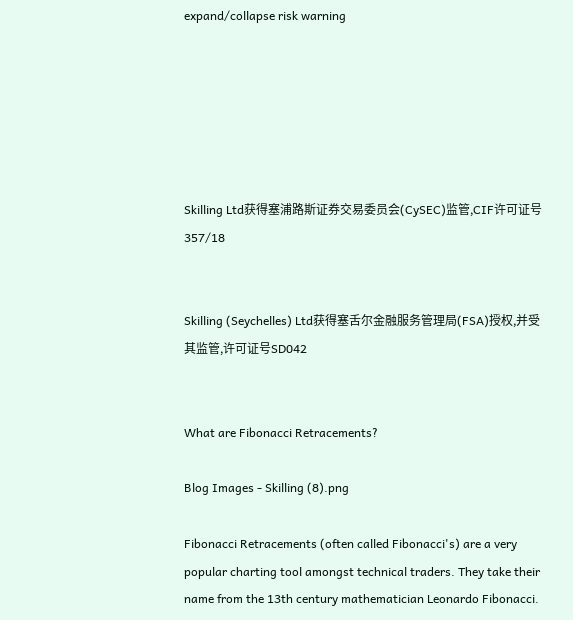expand/collapse risk warning






Skilling Ltd获得塞浦路斯证券交易委员会(CySEC)监管,CIF许可证号357/18


Skilling (Seychelles) Ltd获得塞舌尔金融服务管理局(FSA)授权,并受其监管,许可证号SD042


What are Fibonacci Retracements?

Blog Images - Skilling (8).png

Fibonacci Retracements (often called Fibonacci's) are a very popular charting tool amongst technical traders. They take their name from the 13th century mathematician Leonardo Fibonacci.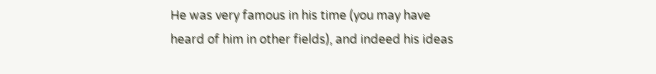He was very famous in his time (you may have heard of him in other fields), and indeed his ideas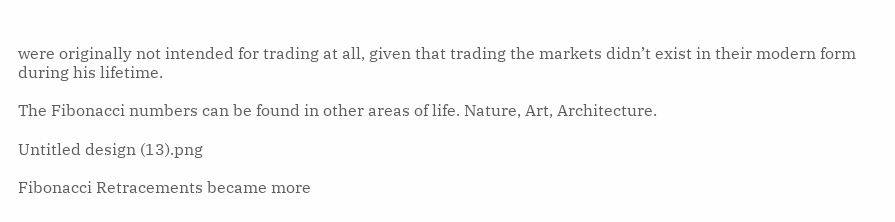were originally not intended for trading at all, given that trading the markets didn’t exist in their modern form during his lifetime.

The Fibonacci numbers can be found in other areas of life. Nature, Art, Architecture.

Untitled design (13).png

Fibonacci Retracements became more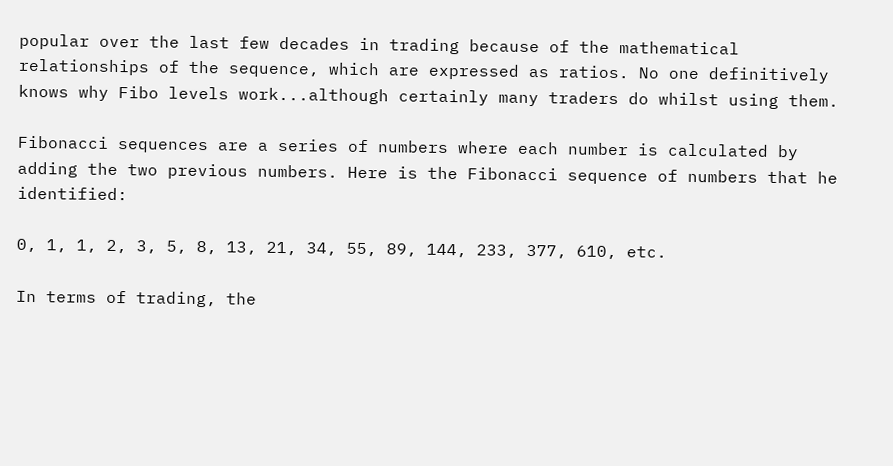popular over the last few decades in trading because of the mathematical relationships of the sequence, which are expressed as ratios. No one definitively knows why Fibo levels work...although certainly many traders do whilst using them.

Fibonacci sequences are a series of numbers where each number is calculated by adding the two previous numbers. Here is the Fibonacci sequence of numbers that he identified:

0, 1, 1, 2, 3, 5, 8, 13, 21, 34, 55, 89, 144, 233, 377, 610, etc.

In terms of trading, the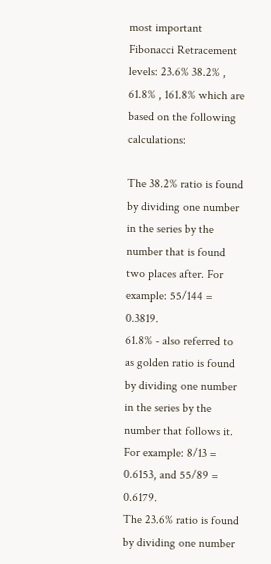most important Fibonacci Retracement levels: 23.6% 38.2% , 61.8% , 161.8% which are based on the following calculations:

The 38.2% ratio is found by dividing one number in the series by the number that is found two places after. For example: 55/144 = 0.3819.
61.8% - also referred to as golden ratio is found by dividing one number in the series by the number that follows it. For example: 8/13 = 0.6153, and 55/89 = 0.6179.
The 23.6% ratio is found by dividing one number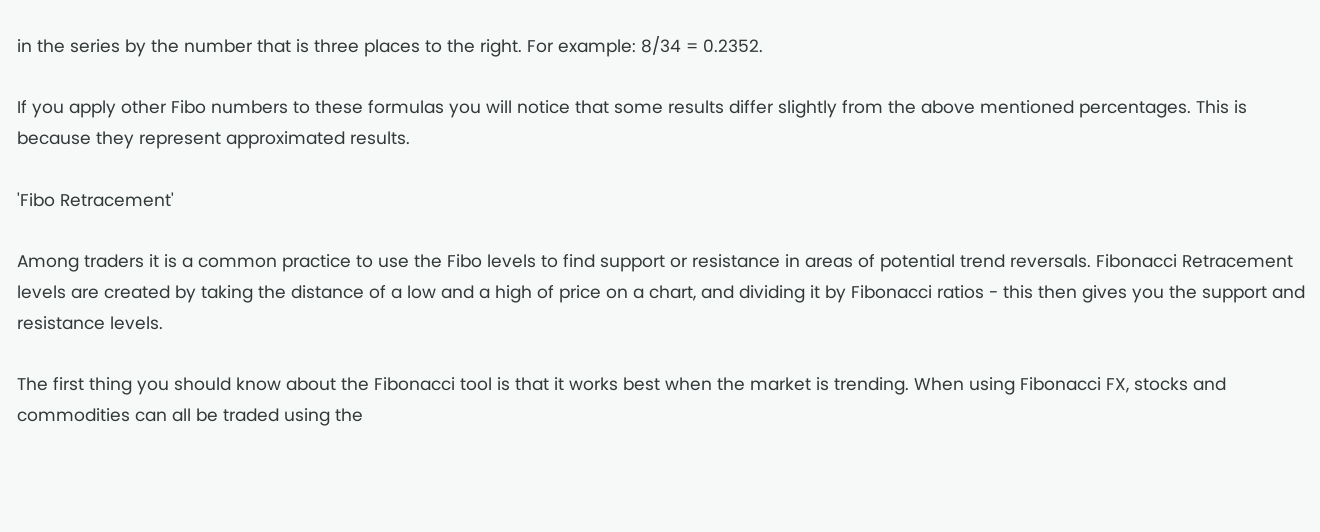in the series by the number that is three places to the right. For example: 8/34 = 0.2352.

If you apply other Fibo numbers to these formulas you will notice that some results differ slightly from the above mentioned percentages. This is because they represent approximated results.

'Fibo Retracement'

Among traders it is a common practice to use the Fibo levels to find support or resistance in areas of potential trend reversals. Fibonacci Retracement levels are created by taking the distance of a low and a high of price on a chart, and dividing it by Fibonacci ratios - this then gives you the support and resistance levels.

The first thing you should know about the Fibonacci tool is that it works best when the market is trending. When using Fibonacci FX, stocks and commodities can all be traded using the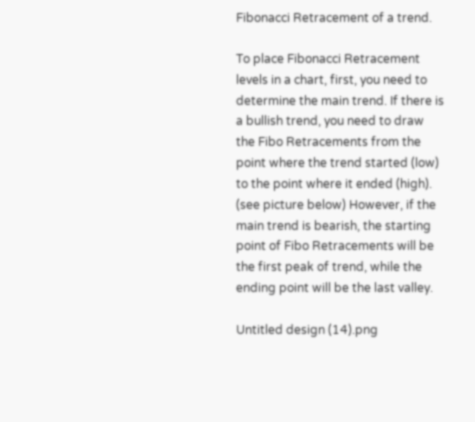Fibonacci Retracement of a trend.

To place Fibonacci Retracement levels in a chart, first, you need to determine the main trend. If there is a bullish trend, you need to draw the Fibo Retracements from the point where the trend started (low) to the point where it ended (high). (see picture below) However, if the main trend is bearish, the starting point of Fibo Retracements will be the first peak of trend, while the ending point will be the last valley.

Untitled design (14).png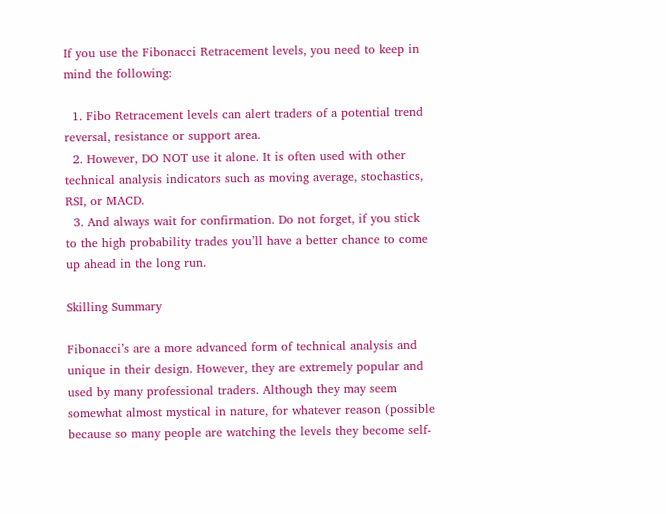If you use the Fibonacci Retracement levels, you need to keep in mind the following:

  1. Fibo Retracement levels can alert traders of a potential trend reversal, resistance or support area.
  2. However, DO NOT use it alone. It is often used with other technical analysis indicators such as moving average, stochastics, RSI, or MACD.
  3. And always wait for confirmation. Do not forget, if you stick to the high probability trades you’ll have a better chance to come up ahead in the long run.

Skilling Summary

Fibonacci’s are a more advanced form of technical analysis and unique in their design. However, they are extremely popular and used by many professional traders. Although they may seem somewhat almost mystical in nature, for whatever reason (possible because so many people are watching the levels they become self-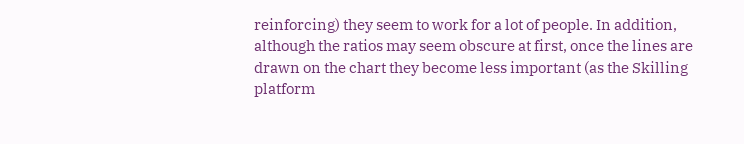reinforcing) they seem to work for a lot of people. In addition, although the ratios may seem obscure at first, once the lines are drawn on the chart they become less important (as the Skilling platform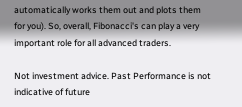automatically works them out and plots them for you). So, overall, Fibonacci's can play a very important role for all advanced traders.

Not investment advice. Past Performance is not indicative of future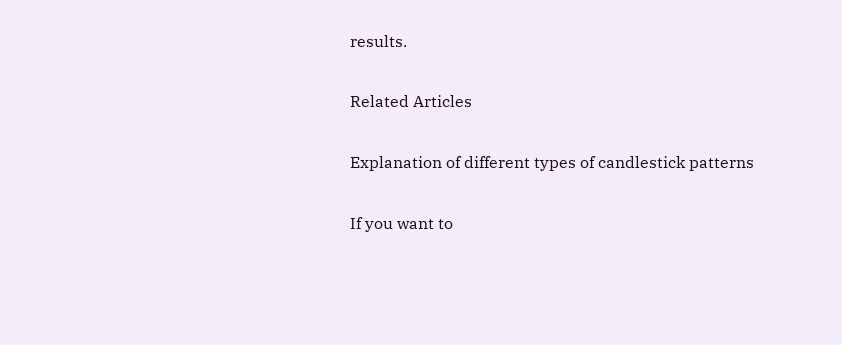results.

Related Articles

Explanation of different types of candlestick patterns

If you want to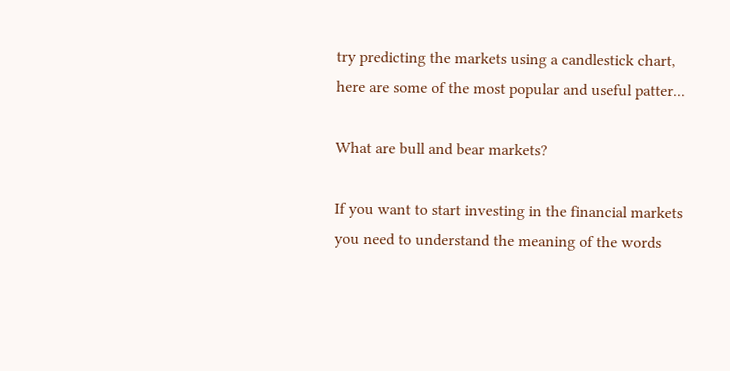try predicting the markets using a candlestick chart, here are some of the most popular and useful patter...

What are bull and bear markets?

If you want to start investing in the financial markets you need to understand the meaning of the words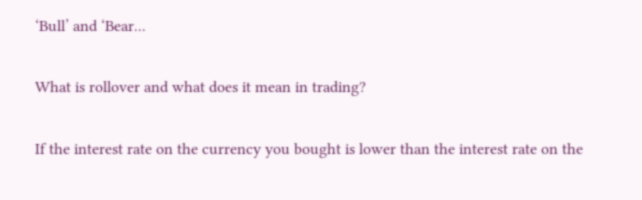‘Bull’ and ‘Bear...

What is rollover and what does it mean in trading?

If the interest rate on the currency you bought is lower than the interest rate on the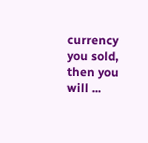currency you sold, then you will ...